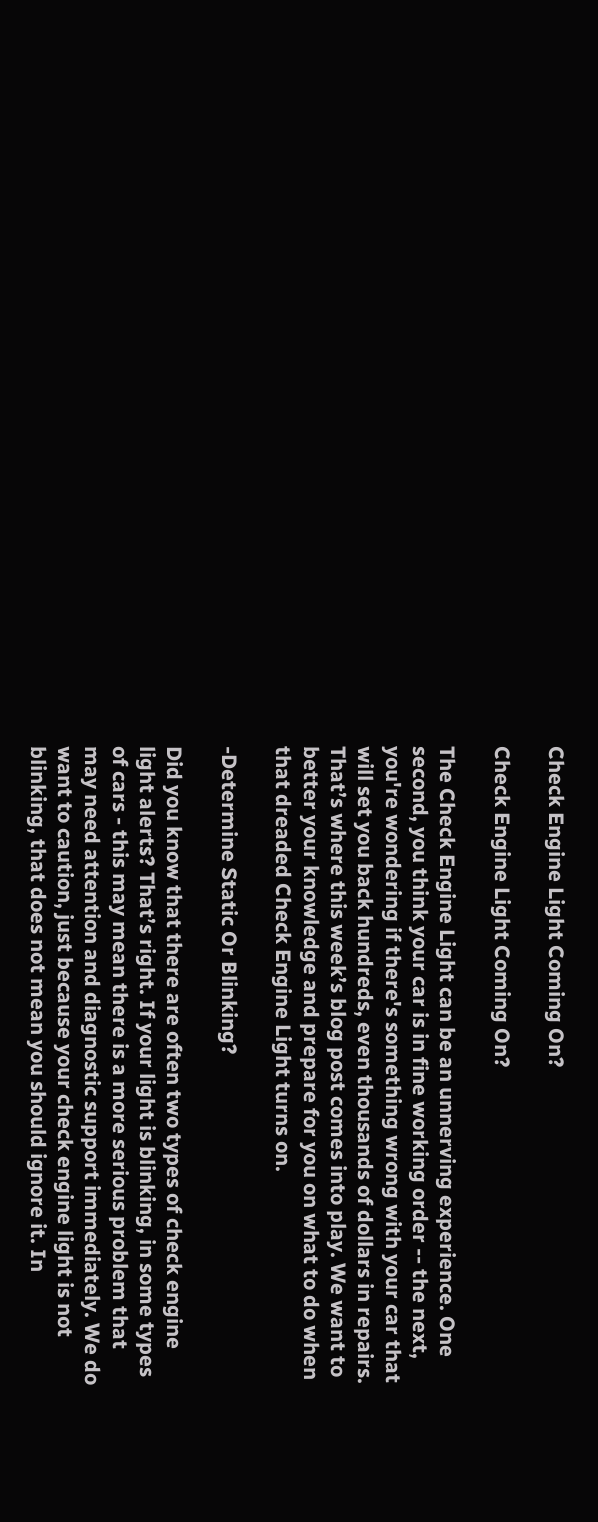Check Engine Light Coming On?

Check Engine Light Coming On?

The Check Engine Light can be an unnerving experience. One second, you think your car is in fine working order -- the next, you're wondering if there's something wrong with your car that will set you back hundreds, even thousands of dollars in repairs. That’s where this week’s blog post comes into play. We want to better your knowledge and prepare for you on what to do when that dreaded Check Engine Light turns on.

-Determine Static Or Blinking?

Did you know that there are often two types of check engine light alerts? That’s right. If your light is blinking, in some types of cars - this may mean there is a more serious problem that may need attention and diagnostic support immediately. We do want to caution, just because your check engine light is not blinking, that does not mean you should ignore it. In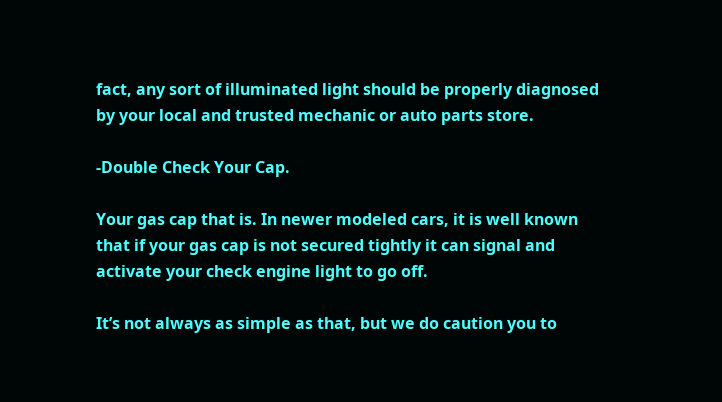fact, any sort of illuminated light should be properly diagnosed by your local and trusted mechanic or auto parts store.

-Double Check Your Cap.

Your gas cap that is. In newer modeled cars, it is well known that if your gas cap is not secured tightly it can signal and activate your check engine light to go off.

It’s not always as simple as that, but we do caution you to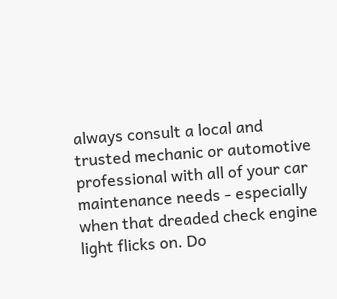always consult a local and trusted mechanic or automotive professional with all of your car maintenance needs - especially when that dreaded check engine light flicks on. Do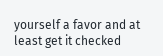yourself a favor and at least get it checked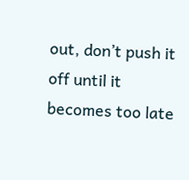out, don’t push it off until it becomes too late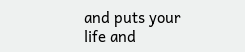and puts your life and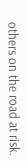others on the road at risk.